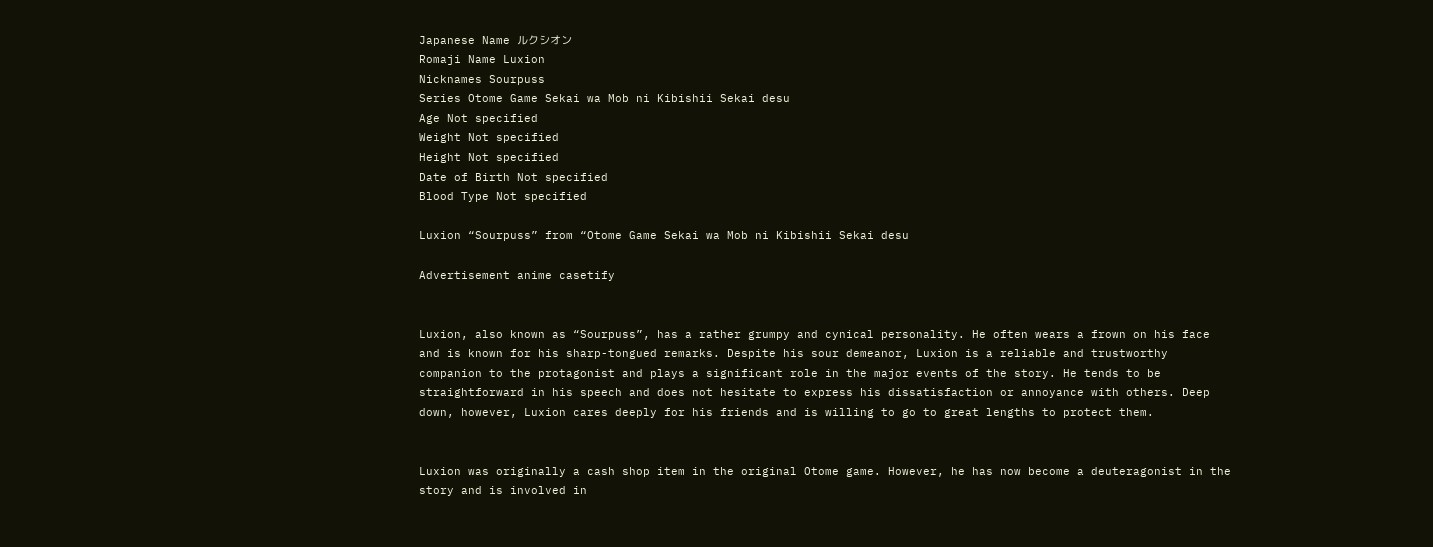Japanese Name ルクシオン
Romaji Name Luxion
Nicknames Sourpuss
Series Otome Game Sekai wa Mob ni Kibishii Sekai desu
Age Not specified
Weight Not specified
Height Not specified
Date of Birth Not specified
Blood Type Not specified

Luxion “Sourpuss” from “Otome Game Sekai wa Mob ni Kibishii Sekai desu

Advertisement anime casetify


Luxion, also known as “Sourpuss”, has a rather grumpy and cynical personality. He often wears a frown on his face and is known for his sharp-tongued remarks. Despite his sour demeanor, Luxion is a reliable and trustworthy companion to the protagonist and plays a significant role in the major events of the story. He tends to be straightforward in his speech and does not hesitate to express his dissatisfaction or annoyance with others. Deep down, however, Luxion cares deeply for his friends and is willing to go to great lengths to protect them.


Luxion was originally a cash shop item in the original Otome game. However, he has now become a deuteragonist in the story and is involved in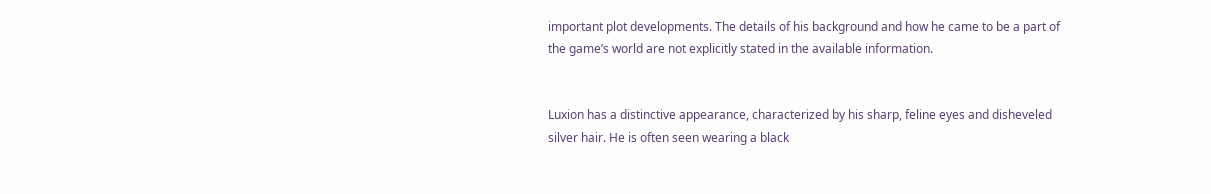important plot developments. The details of his background and how he came to be a part of the game’s world are not explicitly stated in the available information.


Luxion has a distinctive appearance, characterized by his sharp, feline eyes and disheveled silver hair. He is often seen wearing a black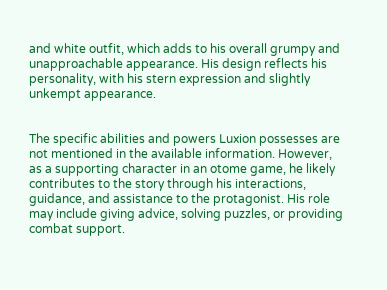and white outfit, which adds to his overall grumpy and unapproachable appearance. His design reflects his personality, with his stern expression and slightly unkempt appearance.


The specific abilities and powers Luxion possesses are not mentioned in the available information. However, as a supporting character in an otome game, he likely contributes to the story through his interactions, guidance, and assistance to the protagonist. His role may include giving advice, solving puzzles, or providing combat support.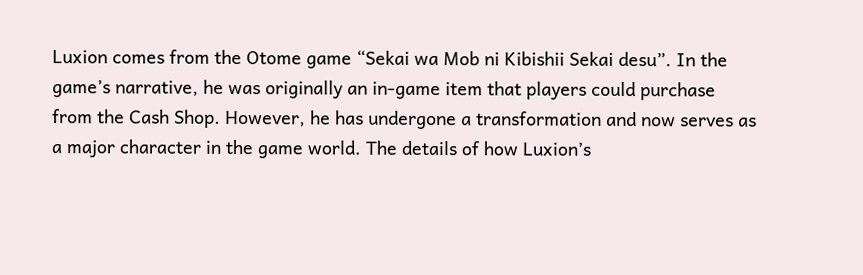Luxion comes from the Otome game “Sekai wa Mob ni Kibishii Sekai desu”. In the game’s narrative, he was originally an in-game item that players could purchase from the Cash Shop. However, he has undergone a transformation and now serves as a major character in the game world. The details of how Luxion’s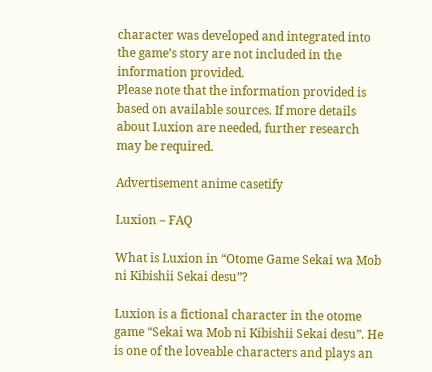character was developed and integrated into the game’s story are not included in the information provided.
Please note that the information provided is based on available sources. If more details about Luxion are needed, further research may be required.

Advertisement anime casetify

Luxion – FAQ

What is Luxion in “Otome Game Sekai wa Mob ni Kibishii Sekai desu”?

Luxion is a fictional character in the otome game “Sekai wa Mob ni Kibishii Sekai desu”. He is one of the loveable characters and plays an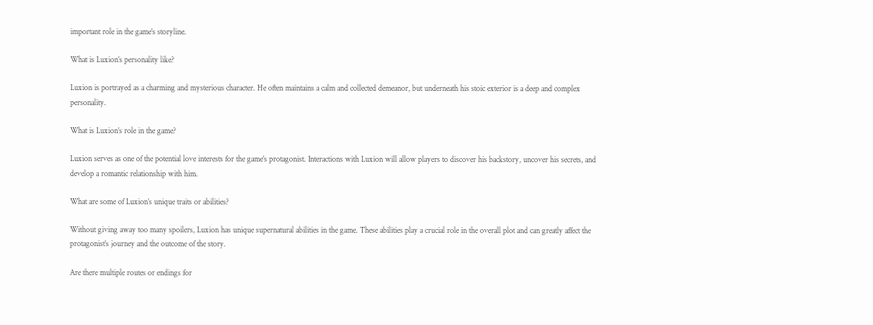important role in the game’s storyline.

What is Luxion’s personality like?

Luxion is portrayed as a charming and mysterious character. He often maintains a calm and collected demeanor, but underneath his stoic exterior is a deep and complex personality.

What is Luxion’s role in the game?

Luxion serves as one of the potential love interests for the game’s protagonist. Interactions with Luxion will allow players to discover his backstory, uncover his secrets, and develop a romantic relationship with him.

What are some of Luxion’s unique traits or abilities?

Without giving away too many spoilers, Luxion has unique supernatural abilities in the game. These abilities play a crucial role in the overall plot and can greatly affect the protagonist’s journey and the outcome of the story.

Are there multiple routes or endings for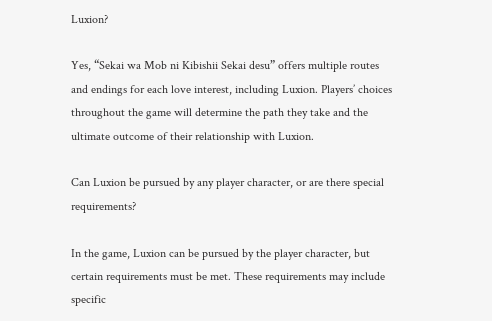Luxion?

Yes, “Sekai wa Mob ni Kibishii Sekai desu” offers multiple routes and endings for each love interest, including Luxion. Players’ choices throughout the game will determine the path they take and the ultimate outcome of their relationship with Luxion.

Can Luxion be pursued by any player character, or are there special requirements?

In the game, Luxion can be pursued by the player character, but certain requirements must be met. These requirements may include specific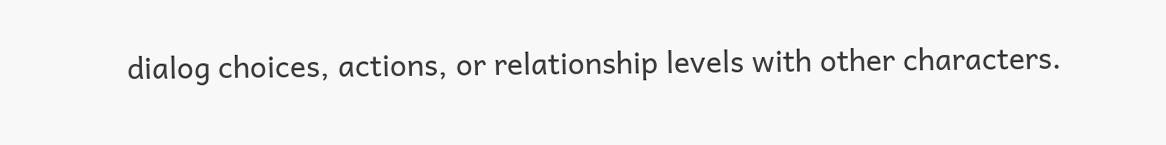dialog choices, actions, or relationship levels with other characters.